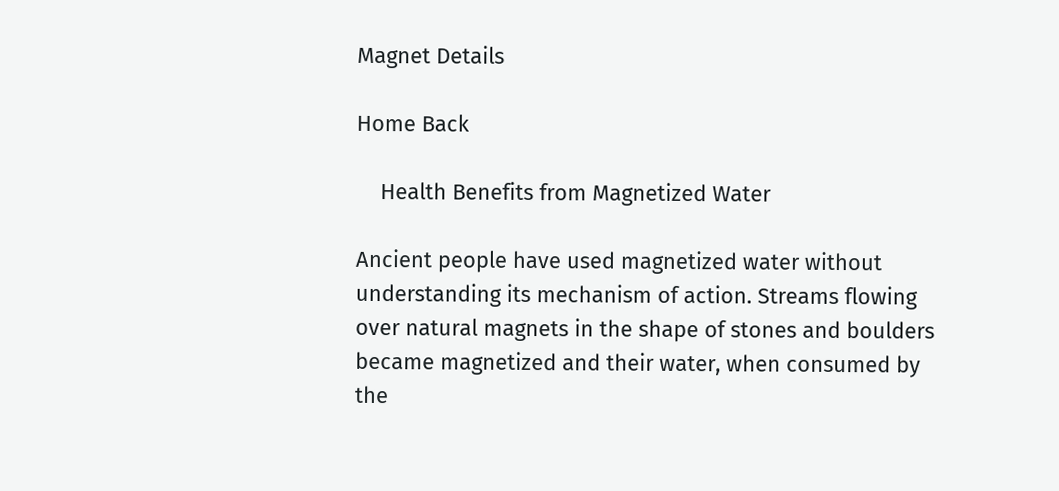Magnet Details

Home Back

    Health Benefits from Magnetized Water

Ancient people have used magnetized water without understanding its mechanism of action. Streams flowing over natural magnets in the shape of stones and boulders became magnetized and their water, when consumed by the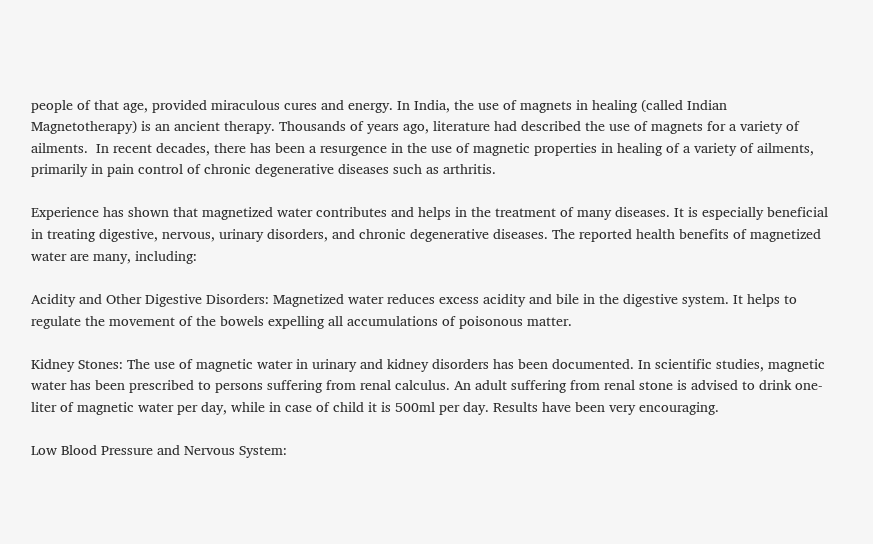people of that age, provided miraculous cures and energy. In India, the use of magnets in healing (called Indian Magnetotherapy) is an ancient therapy. Thousands of years ago, literature had described the use of magnets for a variety of ailments.  In recent decades, there has been a resurgence in the use of magnetic properties in healing of a variety of ailments, primarily in pain control of chronic degenerative diseases such as arthritis.

Experience has shown that magnetized water contributes and helps in the treatment of many diseases. It is especially beneficial in treating digestive, nervous, urinary disorders, and chronic degenerative diseases. The reported health benefits of magnetized water are many, including:

Acidity and Other Digestive Disorders: Magnetized water reduces excess acidity and bile in the digestive system. It helps to regulate the movement of the bowels expelling all accumulations of poisonous matter.

Kidney Stones: The use of magnetic water in urinary and kidney disorders has been documented. In scientific studies, magnetic water has been prescribed to persons suffering from renal calculus. An adult suffering from renal stone is advised to drink one-liter of magnetic water per day, while in case of child it is 500ml per day. Results have been very encouraging.

Low Blood Pressure and Nervous System: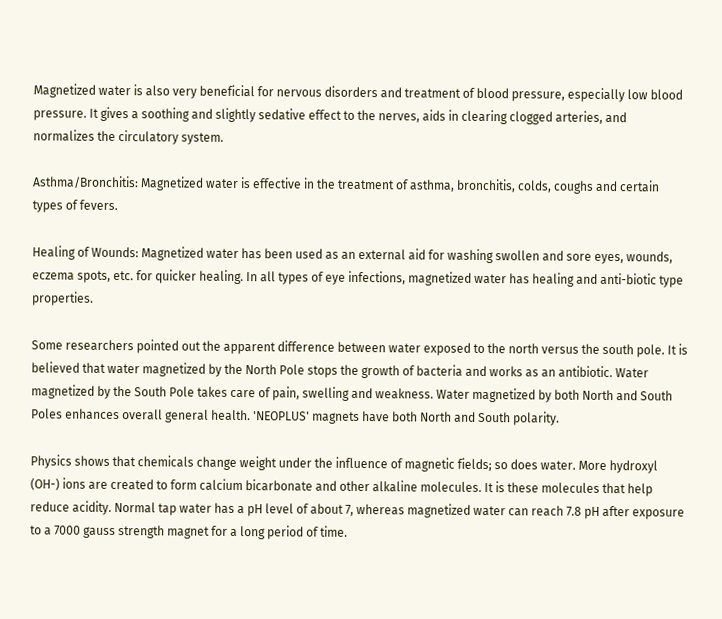Magnetized water is also very beneficial for nervous disorders and treatment of blood pressure, especially low blood pressure. It gives a soothing and slightly sedative effect to the nerves, aids in clearing clogged arteries, and normalizes the circulatory system.

Asthma/Bronchitis: Magnetized water is effective in the treatment of asthma, bronchitis, colds, coughs and certain types of fevers.

Healing of Wounds: Magnetized water has been used as an external aid for washing swollen and sore eyes, wounds, eczema spots, etc. for quicker healing. In all types of eye infections, magnetized water has healing and anti-biotic type properties.

Some researchers pointed out the apparent difference between water exposed to the north versus the south pole. It is believed that water magnetized by the North Pole stops the growth of bacteria and works as an antibiotic. Water magnetized by the South Pole takes care of pain, swelling and weakness. Water magnetized by both North and South Poles enhances overall general health. 'NEOPLUS' magnets have both North and South polarity.

Physics shows that chemicals change weight under the influence of magnetic fields; so does water. More hydroxyl (OH-) ions are created to form calcium bicarbonate and other alkaline molecules. It is these molecules that help reduce acidity. Normal tap water has a pH level of about 7, whereas magnetized water can reach 7.8 pH after exposure to a 7000 gauss strength magnet for a long period of time.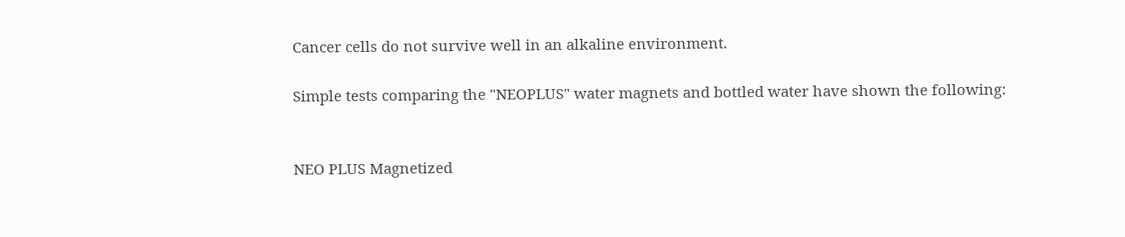Cancer cells do not survive well in an alkaline environment.

Simple tests comparing the "NEOPLUS" water magnets and bottled water have shown the following:


NEO PLUS Magnetized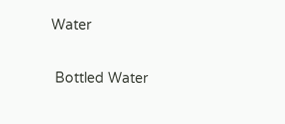Water

 Bottled Water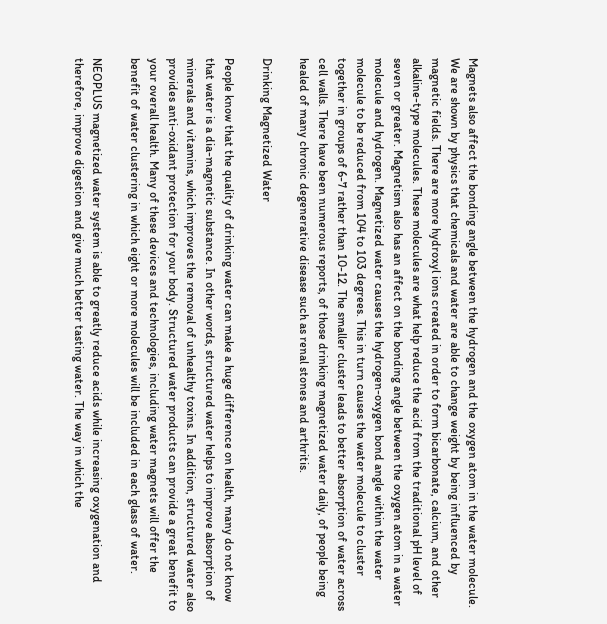Magnets also affect the bonding angle between the hydrogen and the oxygen atom in the water molecule. We are shown by physics that chemicals and water are able to change weight by being influenced by magnetic fields. There are more hydroxyl ions created in order to form bicarbonate, calcium, and other alkaline-type molecules. These molecules are what help reduce the acid from the traditional pH level of seven or greater. Magnetism also has an affect on the bonding angle between the oxygen atom in a water molecule and hydrogen. Magnetized water causes the hydrogen-oxygen bond angle within the water molecule to be reduced from 104 to 103 degrees. This in turn causes the water molecule to cluster together in groups of 6-7 rather than 10-12. The smaller cluster leads to better absorption of water across cell walls. There have been numerous reports, of those drinking magnetized water daily, of people being healed of many chronic degenerative disease such as renal stones and arthritis.

Drinking Magnetized Water

People know that the quality of drinking water can make a huge difference on health, many do not know that water is a dia-magnetic substance. In other words, structured water helps to improve absorption of minerals and vitamins, which improves the removal of unhealthy toxins. In addition, structured water also provides anti-oxidant protection for your body. Structured water products can provide a great benefit to your overall health. Many of these devices and technologies, including water magnets will offer the benefit of water clustering in which eight or more molecules will be included in each glass of water.

NEOPLUS magnetized water system is able to greatly reduce acids while increasing oxygenation and therefore, improve digestion and give much better tasting water. The way in which the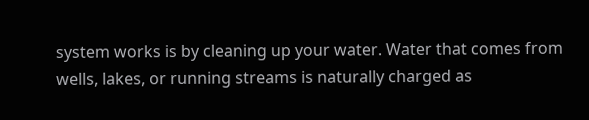system works is by cleaning up your water. Water that comes from wells, lakes, or running streams is naturally charged as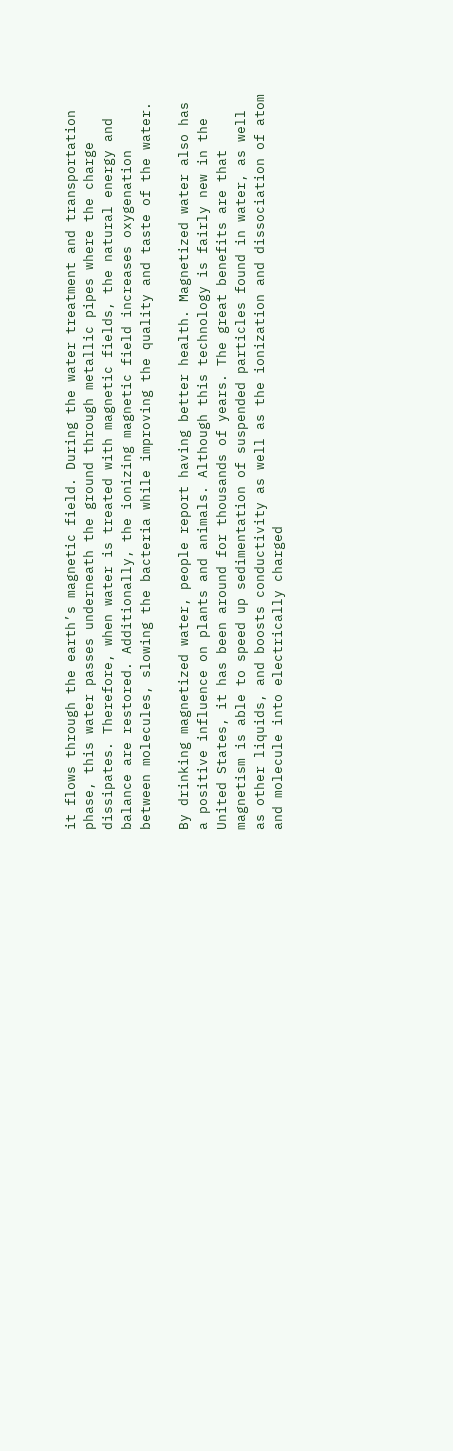it flows through the earth’s magnetic field. During the water treatment and transportation phase, this water passes underneath the ground through metallic pipes where the charge dissipates. Therefore, when water is treated with magnetic fields, the natural energy and balance are restored. Additionally, the ionizing magnetic field increases oxygenation between molecules, slowing the bacteria while improving the quality and taste of the water.

By drinking magnetized water, people report having better health. Magnetized water also has a positive influence on plants and animals. Although this technology is fairly new in the United States, it has been around for thousands of years. The great benefits are that magnetism is able to speed up sedimentation of suspended particles found in water, as well as other liquids, and boosts conductivity as well as the ionization and dissociation of atom and molecule into electrically charged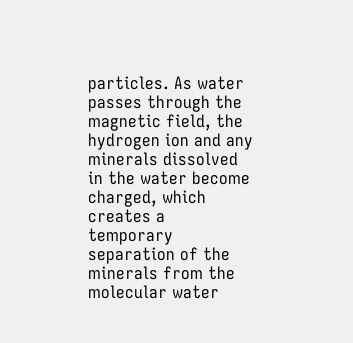particles. As water passes through the magnetic field, the hydrogen ion and any minerals dissolved in the water become charged, which creates a temporary separation of the minerals from the molecular water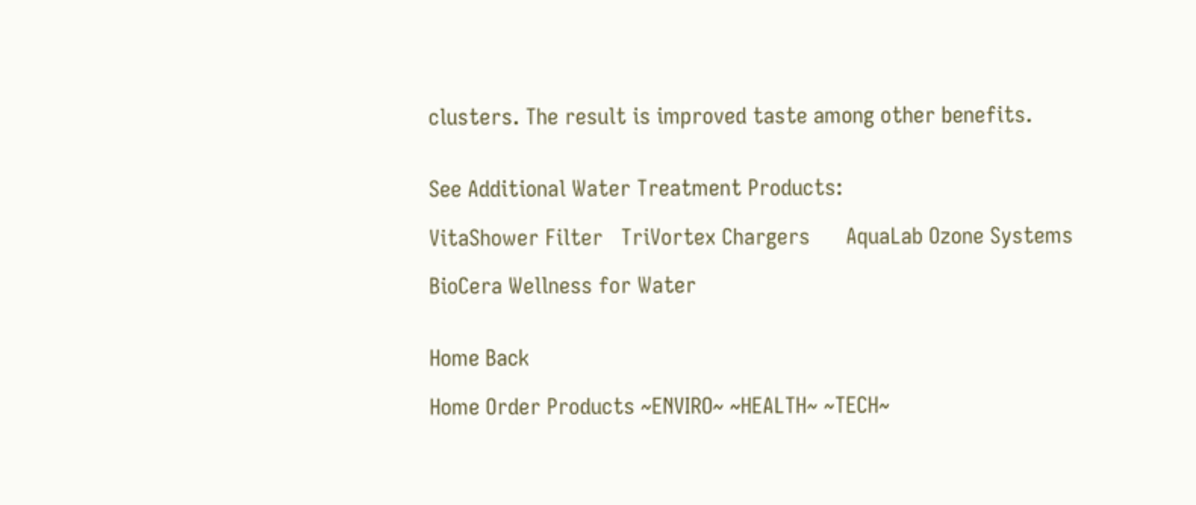clusters. The result is improved taste among other benefits.


See Additional Water Treatment Products:

VitaShower Filter   TriVortex Chargers      AquaLab Ozone Systems

BioCera Wellness for Water


Home Back

Home Order Products ~ENVIRO~ ~HEALTH~ ~TECH~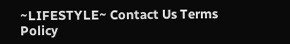~LIFESTYLE~ Contact Us Terms Policy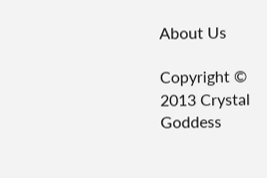About Us

Copyright © 2013 Crystal Goddess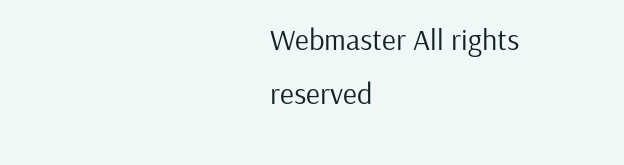Webmaster All rights reserved